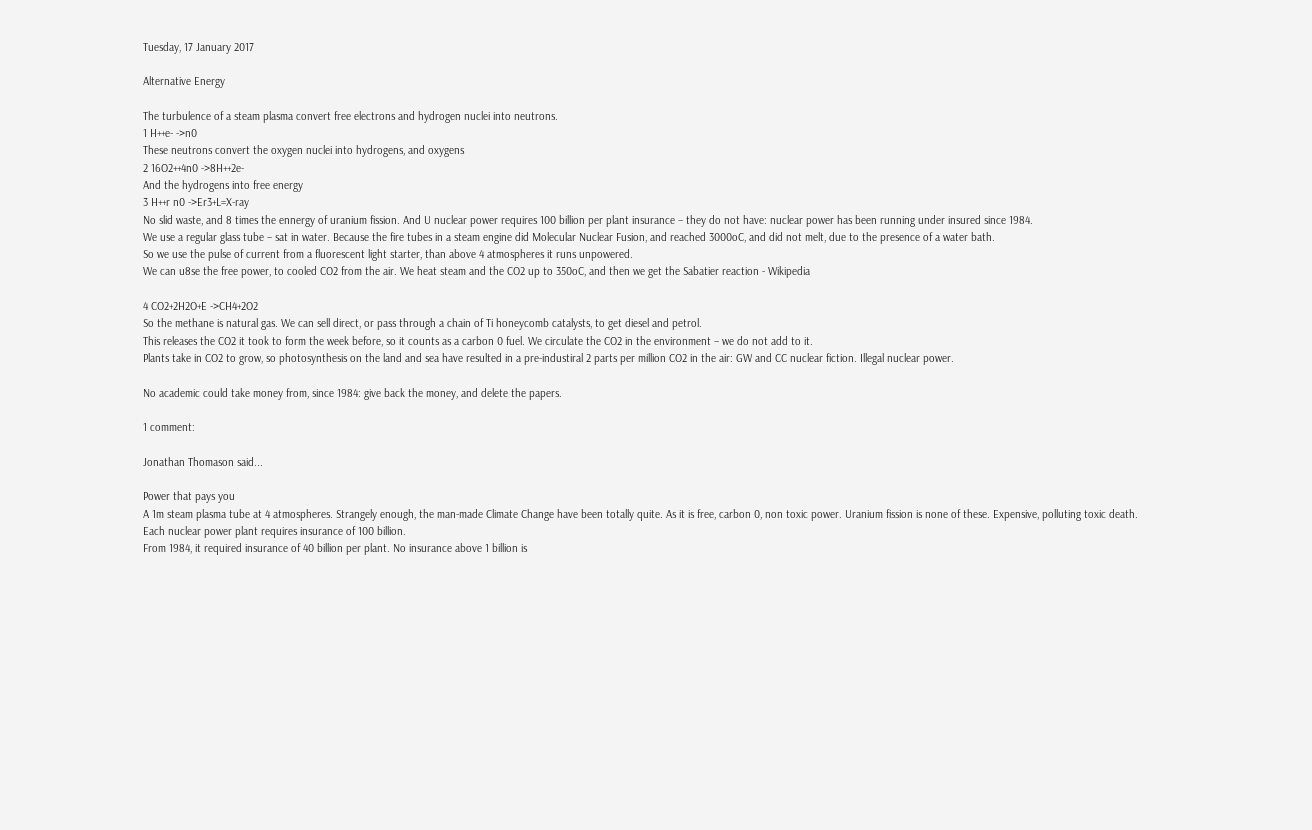Tuesday, 17 January 2017

Alternative Energy

The turbulence of a steam plasma convert free electrons and hydrogen nuclei into neutrons.
1 H++e- ->n0
These neutrons convert the oxygen nuclei into hydrogens, and oxygens
2 16O2++4n0 ->8H++2e-
And the hydrogens into free energy
3 H++r n0 ->Er3+L=X-ray
No slid waste, and 8 times the ennergy of uranium fission. And U nuclear power requires 100 billion per plant insurance – they do not have: nuclear power has been running under insured since 1984.
We use a regular glass tube – sat in water. Because the fire tubes in a steam engine did Molecular Nuclear Fusion, and reached 3000oC, and did not melt, due to the presence of a water bath.
So we use the pulse of current from a fluorescent light starter, than above 4 atmospheres it runs unpowered.
We can u8se the free power, to cooled CO2 from the air. We heat steam and the CO2 up to 350oC, and then we get the Sabatier reaction - Wikipedia

4 CO2+2H2O+E ->CH4+2O2
So the methane is natural gas. We can sell direct, or pass through a chain of Ti honeycomb catalysts, to get diesel and petrol.
This releases the CO2 it took to form the week before, so it counts as a carbon 0 fuel. We circulate the CO2 in the environment – we do not add to it.
Plants take in CO2 to grow, so photosynthesis on the land and sea have resulted in a pre-industiral 2 parts per million CO2 in the air: GW and CC nuclear fiction. Illegal nuclear power.

No academic could take money from, since 1984: give back the money, and delete the papers.

1 comment:

Jonathan Thomason said...

Power that pays you
A 1m steam plasma tube at 4 atmospheres. Strangely enough, the man-made Climate Change have been totally quite. As it is free, carbon 0, non toxic power. Uranium fission is none of these. Expensive, polluting toxic death. Each nuclear power plant requires insurance of 100 billion.
From 1984, it required insurance of 40 billion per plant. No insurance above 1 billion is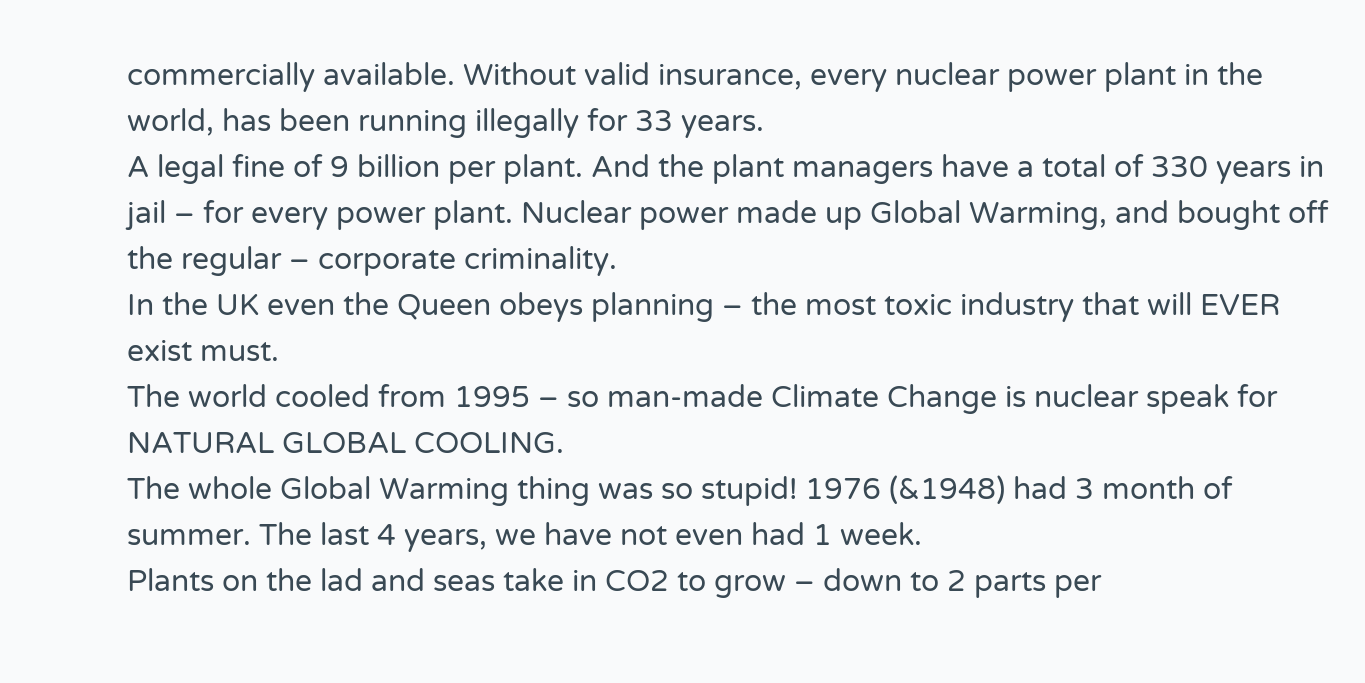commercially available. Without valid insurance, every nuclear power plant in the world, has been running illegally for 33 years.
A legal fine of 9 billion per plant. And the plant managers have a total of 330 years in jail – for every power plant. Nuclear power made up Global Warming, and bought off the regular – corporate criminality.
In the UK even the Queen obeys planning – the most toxic industry that will EVER exist must.
The world cooled from 1995 – so man-made Climate Change is nuclear speak for NATURAL GLOBAL COOLING.
The whole Global Warming thing was so stupid! 1976 (&1948) had 3 month of summer. The last 4 years, we have not even had 1 week.
Plants on the lad and seas take in CO2 to grow – down to 2 parts per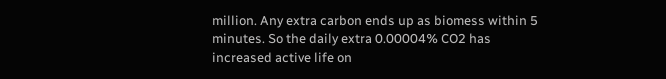million. Any extra carbon ends up as biomess within 5 minutes. So the daily extra 0.00004% CO2 has increased active life on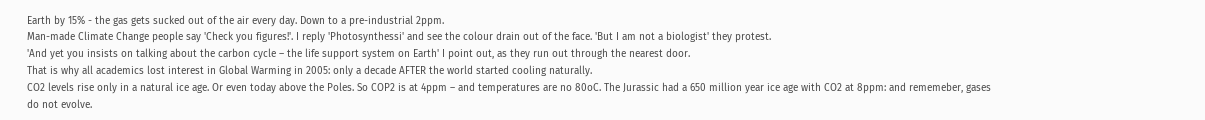Earth by 15% - the gas gets sucked out of the air every day. Down to a pre-industrial 2ppm.
Man-made Climate Change people say 'Check you figures!'. I reply 'Photosynthessi' and see the colour drain out of the face. 'But I am not a biologist' they protest.
'And yet you insists on talking about the carbon cycle – the life support system on Earth' I point out, as they run out through the nearest door.
That is why all academics lost interest in Global Warming in 2005: only a decade AFTER the world started cooling naturally.
CO2 levels rise only in a natural ice age. Or even today above the Poles. So COP2 is at 4ppm – and temperatures are no 80oC. The Jurassic had a 650 million year ice age with CO2 at 8ppm: and rememeber, gases do not evolve.